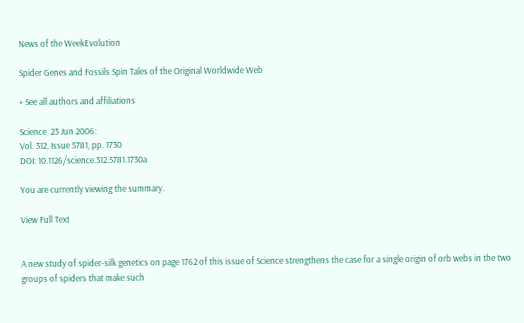News of the WeekEvolution

Spider Genes and Fossils Spin Tales of the Original Worldwide Web

+ See all authors and affiliations

Science  23 Jun 2006:
Vol. 312, Issue 5781, pp. 1730
DOI: 10.1126/science.312.5781.1730a

You are currently viewing the summary.

View Full Text


A new study of spider-silk genetics on page 1762 of this issue of Science strengthens the case for a single origin of orb webs in the two groups of spiders that make such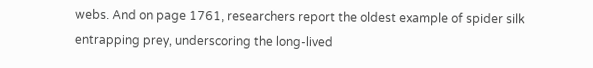webs. And on page 1761, researchers report the oldest example of spider silk entrapping prey, underscoring the long-lived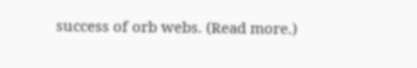success of orb webs. (Read more.)